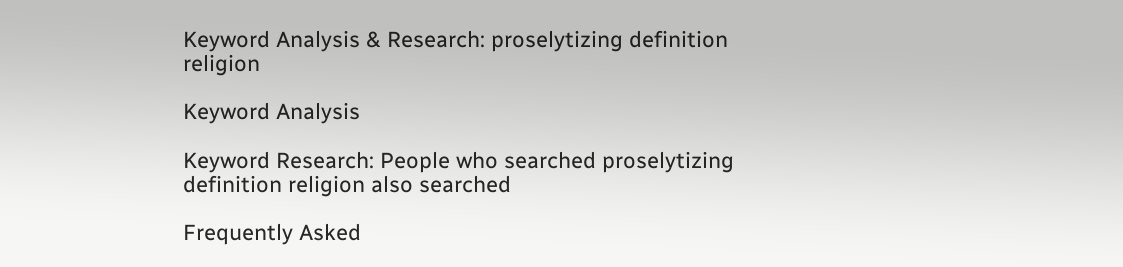Keyword Analysis & Research: proselytizing definition religion

Keyword Analysis

Keyword Research: People who searched proselytizing definition religion also searched

Frequently Asked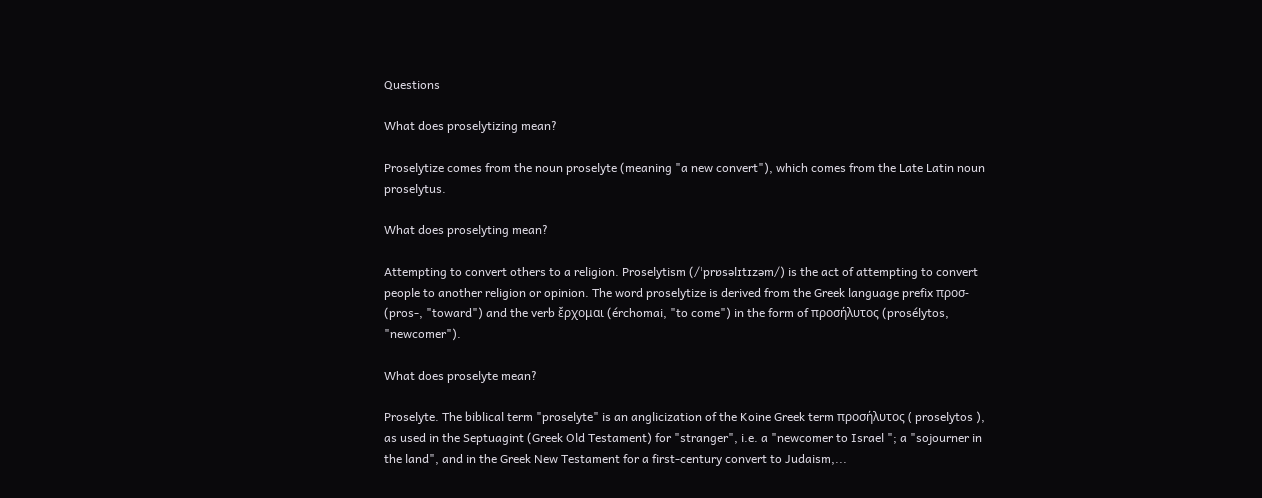Questions

What does proselytizing mean?

Proselytize comes from the noun proselyte (meaning "a new convert"), which comes from the Late Latin noun proselytus.

What does proselyting mean?

Attempting to convert others to a religion. Proselytism (/ˈprɒsəlɪtɪzəm/) is the act of attempting to convert people to another religion or opinion. The word proselytize is derived from the Greek language prefix προσ- (pros-, "toward") and the verb ἔρχομαι (érchomai, "to come") in the form of προσήλυτος (prosélytos, "newcomer").

What does proselyte mean?

Proselyte. The biblical term "proselyte" is an anglicization of the Koine Greek term προσήλυτος ( proselytos ), as used in the Septuagint (Greek Old Testament) for "stranger", i.e. a "newcomer to Israel "; a "sojourner in the land", and in the Greek New Testament for a first-century convert to Judaism,...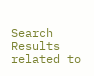Search Results related to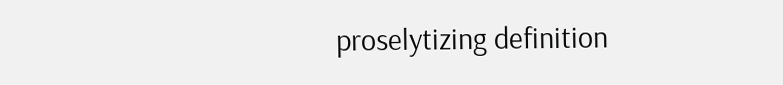proselytizing definition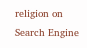religion on Search Engine